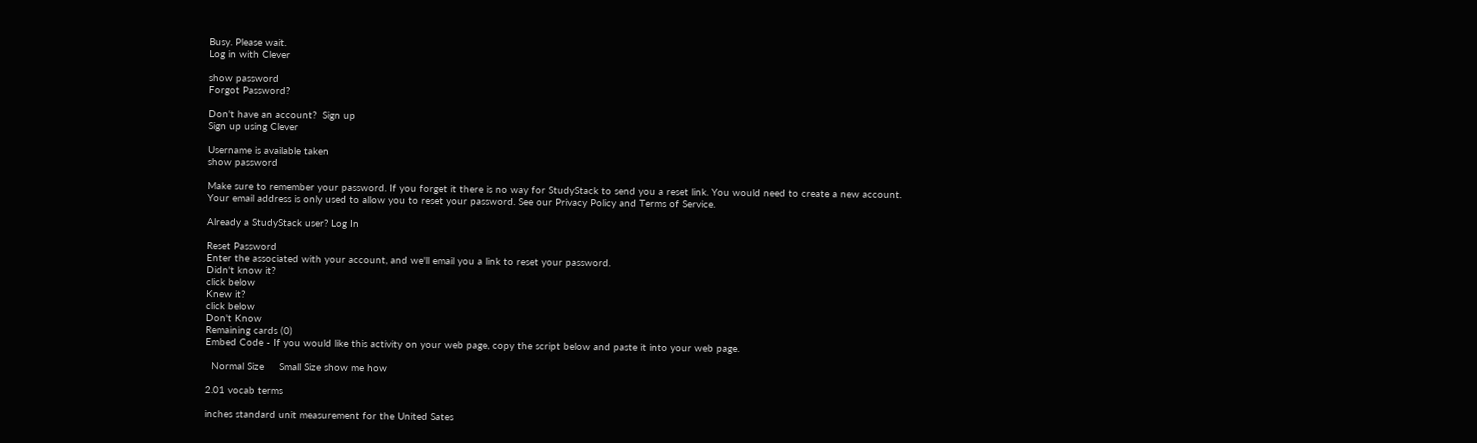Busy. Please wait.
Log in with Clever

show password
Forgot Password?

Don't have an account?  Sign up
Sign up using Clever

Username is available taken
show password

Make sure to remember your password. If you forget it there is no way for StudyStack to send you a reset link. You would need to create a new account.
Your email address is only used to allow you to reset your password. See our Privacy Policy and Terms of Service.

Already a StudyStack user? Log In

Reset Password
Enter the associated with your account, and we'll email you a link to reset your password.
Didn't know it?
click below
Knew it?
click below
Don't Know
Remaining cards (0)
Embed Code - If you would like this activity on your web page, copy the script below and paste it into your web page.

  Normal Size     Small Size show me how

2.01 vocab terms

inches standard unit measurement for the United Sates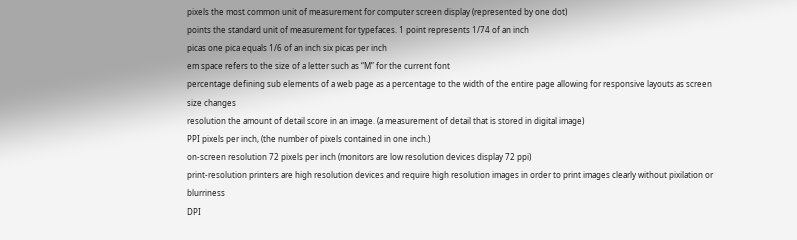pixels the most common unit of measurement for computer screen display (represented by one dot)
points the standard unit of measurement for typefaces. 1 point represents 1/74 of an inch
picas one pica equals 1/6 of an inch six picas per inch
em space refers to the size of a letter such as “M” for the current font
percentage defining sub elements of a web page as a percentage to the width of the entire page allowing for responsive layouts as screen size changes
resolution the amount of detail score in an image. (a measurement of detail that is stored in digital image)
PPI pixels per inch, (the number of pixels contained in one inch.)
on-screen resolution 72 pixels per inch (monitors are low resolution devices display 72 ppi)
print-resolution printers are high resolution devices and require high resolution images in order to print images clearly without pixilation or blurriness
DPI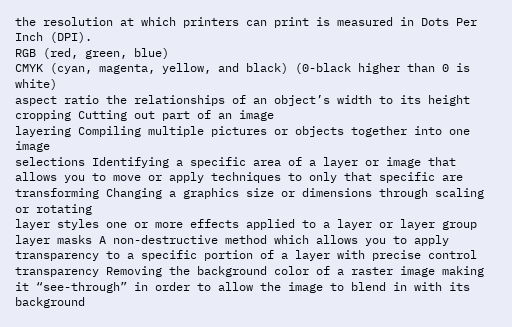the resolution at which printers can print is measured in Dots Per Inch (DPI).
RGB (red, green, blue)
CMYK (cyan, magenta, yellow, and black) (0-black higher than 0 is white)
aspect ratio the relationships of an object’s width to its height
cropping Cutting out part of an image
layering Compiling multiple pictures or objects together into one image
selections Identifying a specific area of a layer or image that allows you to move or apply techniques to only that specific are
transforming Changing a graphics size or dimensions through scaling or rotating
layer styles one or more effects applied to a layer or layer group
layer masks A non-destructive method which allows you to apply transparency to a specific portion of a layer with precise control
transparency Removing the background color of a raster image making it “see-through” in order to allow the image to blend in with its background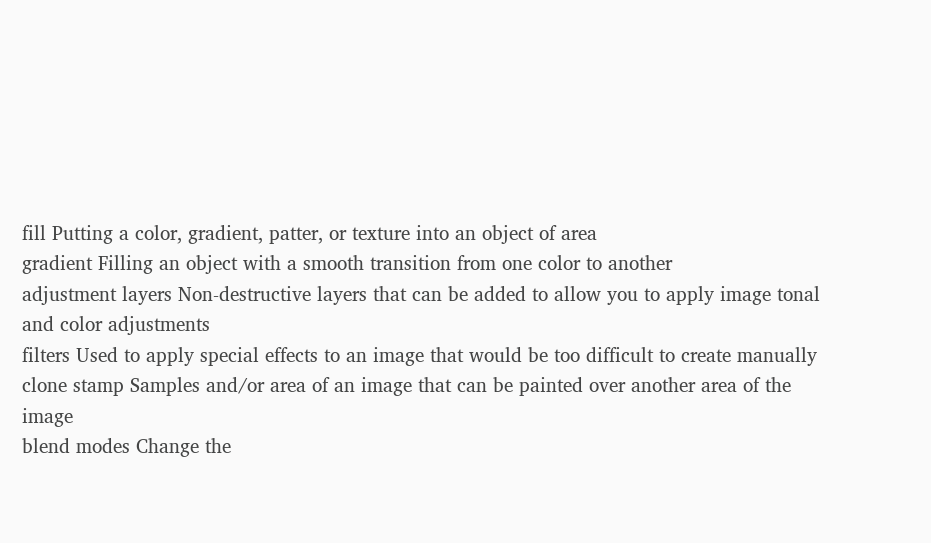fill Putting a color, gradient, patter, or texture into an object of area
gradient Filling an object with a smooth transition from one color to another
adjustment layers Non-destructive layers that can be added to allow you to apply image tonal and color adjustments
filters Used to apply special effects to an image that would be too difficult to create manually
clone stamp Samples and/or area of an image that can be painted over another area of the image
blend modes Change the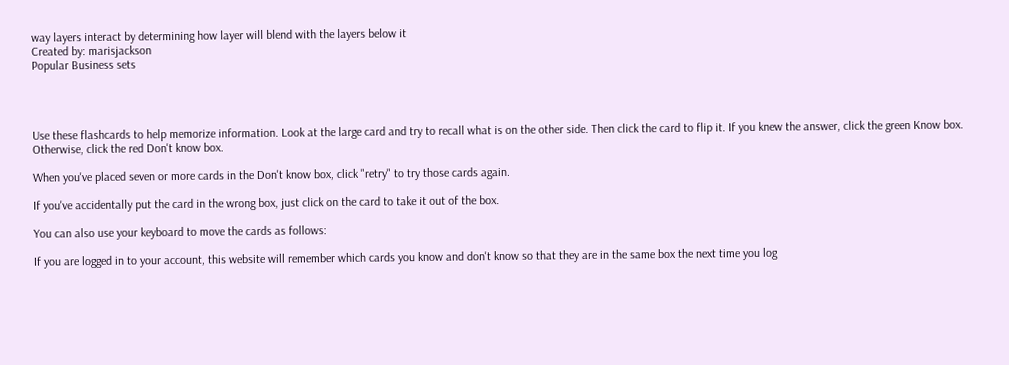way layers interact by determining how layer will blend with the layers below it
Created by: marisjackson
Popular Business sets




Use these flashcards to help memorize information. Look at the large card and try to recall what is on the other side. Then click the card to flip it. If you knew the answer, click the green Know box. Otherwise, click the red Don't know box.

When you've placed seven or more cards in the Don't know box, click "retry" to try those cards again.

If you've accidentally put the card in the wrong box, just click on the card to take it out of the box.

You can also use your keyboard to move the cards as follows:

If you are logged in to your account, this website will remember which cards you know and don't know so that they are in the same box the next time you log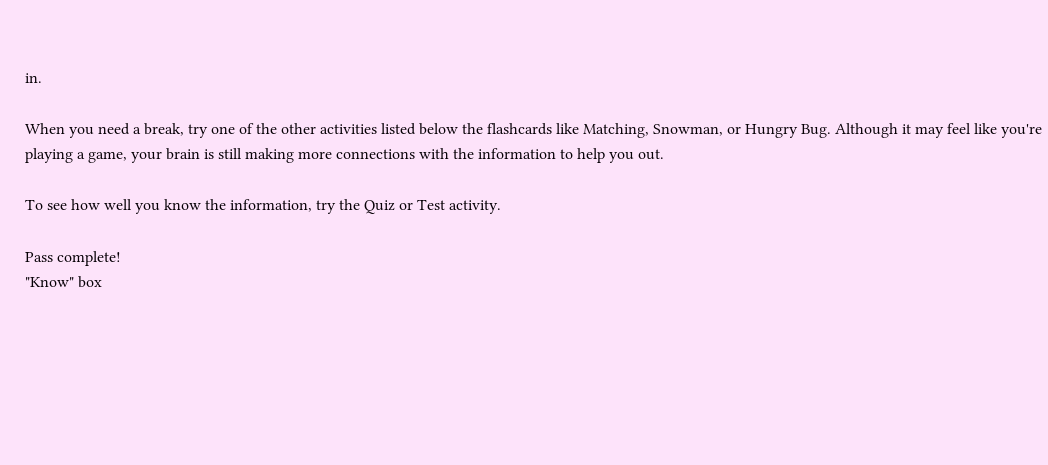in.

When you need a break, try one of the other activities listed below the flashcards like Matching, Snowman, or Hungry Bug. Although it may feel like you're playing a game, your brain is still making more connections with the information to help you out.

To see how well you know the information, try the Quiz or Test activity.

Pass complete!
"Know" box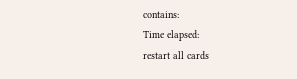contains:
Time elapsed:
restart all cards